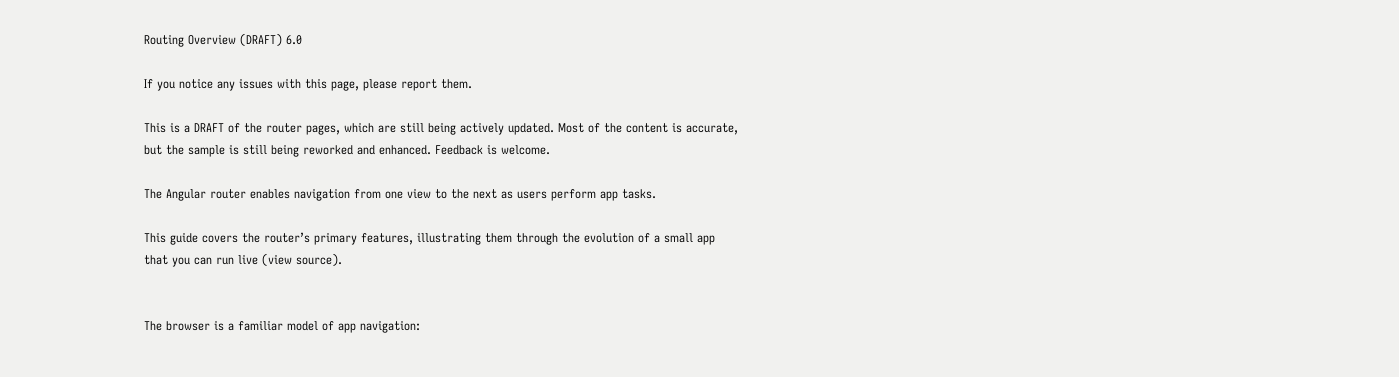Routing Overview (DRAFT) 6.0

If you notice any issues with this page, please report them.

This is a DRAFT of the router pages, which are still being actively updated. Most of the content is accurate, but the sample is still being reworked and enhanced. Feedback is welcome.

The Angular router enables navigation from one view to the next as users perform app tasks.

This guide covers the router’s primary features, illustrating them through the evolution of a small app that you can run live (view source).


The browser is a familiar model of app navigation: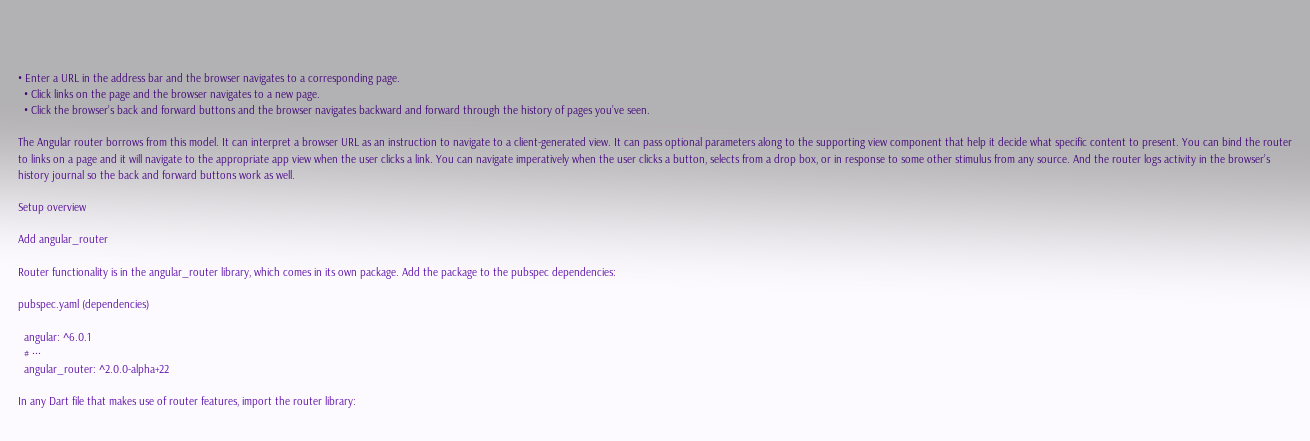• Enter a URL in the address bar and the browser navigates to a corresponding page.
  • Click links on the page and the browser navigates to a new page.
  • Click the browser’s back and forward buttons and the browser navigates backward and forward through the history of pages you’ve seen.

The Angular router borrows from this model. It can interpret a browser URL as an instruction to navigate to a client-generated view. It can pass optional parameters along to the supporting view component that help it decide what specific content to present. You can bind the router to links on a page and it will navigate to the appropriate app view when the user clicks a link. You can navigate imperatively when the user clicks a button, selects from a drop box, or in response to some other stimulus from any source. And the router logs activity in the browser’s history journal so the back and forward buttons work as well.

Setup overview

Add angular_router

Router functionality is in the angular_router library, which comes in its own package. Add the package to the pubspec dependencies:

pubspec.yaml (dependencies)

  angular: ^6.0.1
  # ···
  angular_router: ^2.0.0-alpha+22

In any Dart file that makes use of router features, import the router library: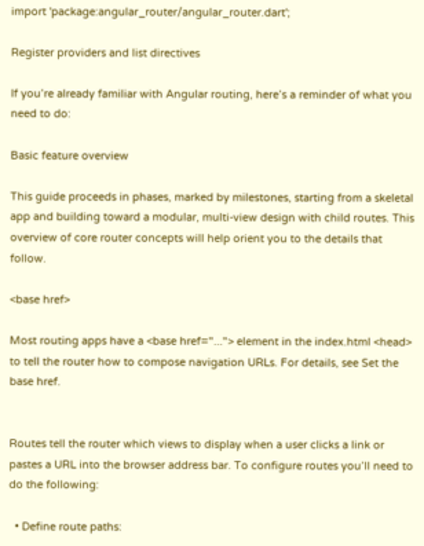import 'package:angular_router/angular_router.dart';

Register providers and list directives

If you’re already familiar with Angular routing, here’s a reminder of what you need to do:

Basic feature overview

This guide proceeds in phases, marked by milestones, starting from a skeletal app and building toward a modular, multi-view design with child routes. This overview of core router concepts will help orient you to the details that follow.

<base href>

Most routing apps have a <base href="..."> element in the index.html <head> to tell the router how to compose navigation URLs. For details, see Set the base href.


Routes tell the router which views to display when a user clicks a link or pastes a URL into the browser address bar. To configure routes you’ll need to do the following:

  • Define route paths: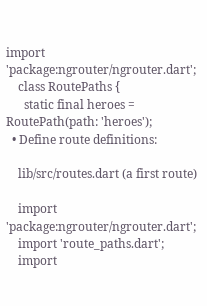import 'package:ngrouter/ngrouter.dart';
    class RoutePaths {
      static final heroes = RoutePath(path: 'heroes');
  • Define route definitions:

    lib/src/routes.dart (a first route)

    import 'package:ngrouter/ngrouter.dart';
    import 'route_paths.dart';
    import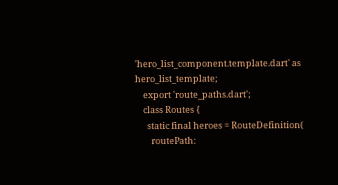'hero_list_component.template.dart' as hero_list_template;
    export 'route_paths.dart';
    class Routes {
      static final heroes = RouteDefinition(
        routePath: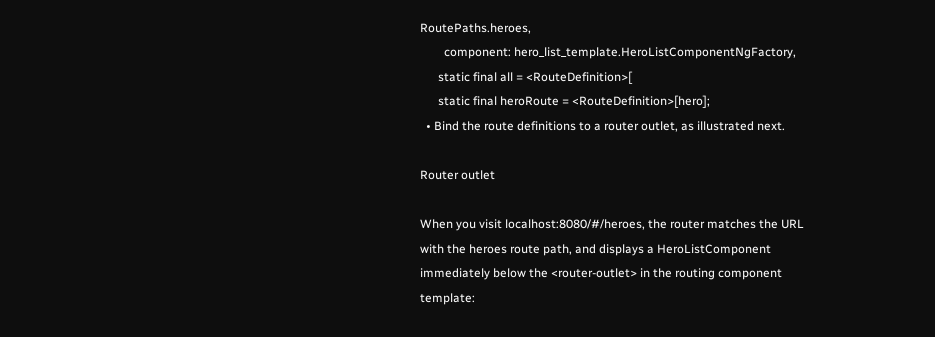RoutePaths.heroes,
        component: hero_list_template.HeroListComponentNgFactory,
      static final all = <RouteDefinition>[
      static final heroRoute = <RouteDefinition>[hero];
  • Bind the route definitions to a router outlet, as illustrated next.

Router outlet

When you visit localhost:8080/#/heroes, the router matches the URL with the heroes route path, and displays a HeroListComponent immediately below the <router-outlet> in the routing component template: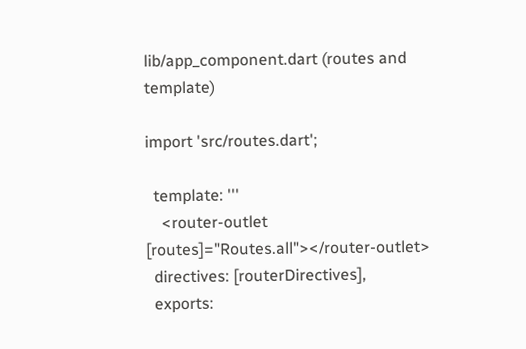lib/app_component.dart (routes and template)

import 'src/routes.dart';

  template: '''
    <router-outlet [routes]="Routes.all"></router-outlet>
  directives: [routerDirectives],
  exports: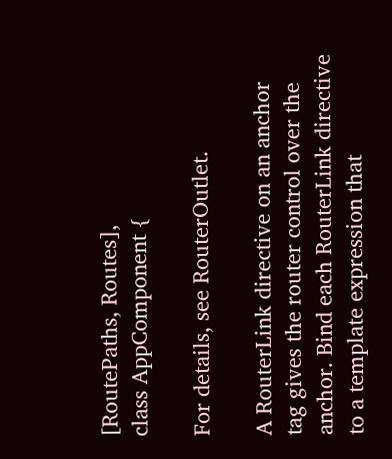[RoutePaths, Routes],
class AppComponent {

For details, see RouterOutlet.

A RouterLink directive on an anchor tag gives the router control over the anchor. Bind each RouterLink directive to a template expression that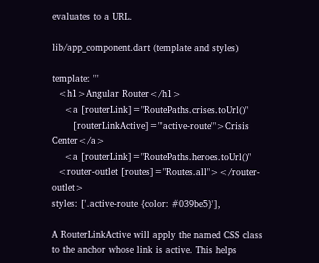evaluates to a URL.

lib/app_component.dart (template and styles)

template: '''
  <h1>Angular Router</h1>
    <a [routerLink]="RoutePaths.crises.toUrl()"
       [routerLinkActive]="'active-route'">Crisis Center</a>
    <a [routerLink]="RoutePaths.heroes.toUrl()"
  <router-outlet [routes]="Routes.all"></router-outlet>
styles: ['.active-route {color: #039be5}'],

A RouterLinkActive will apply the named CSS class to the anchor whose link is active. This helps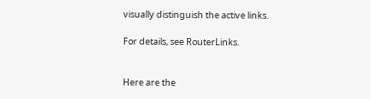visually distinguish the active links.

For details, see RouterLinks.


Here are the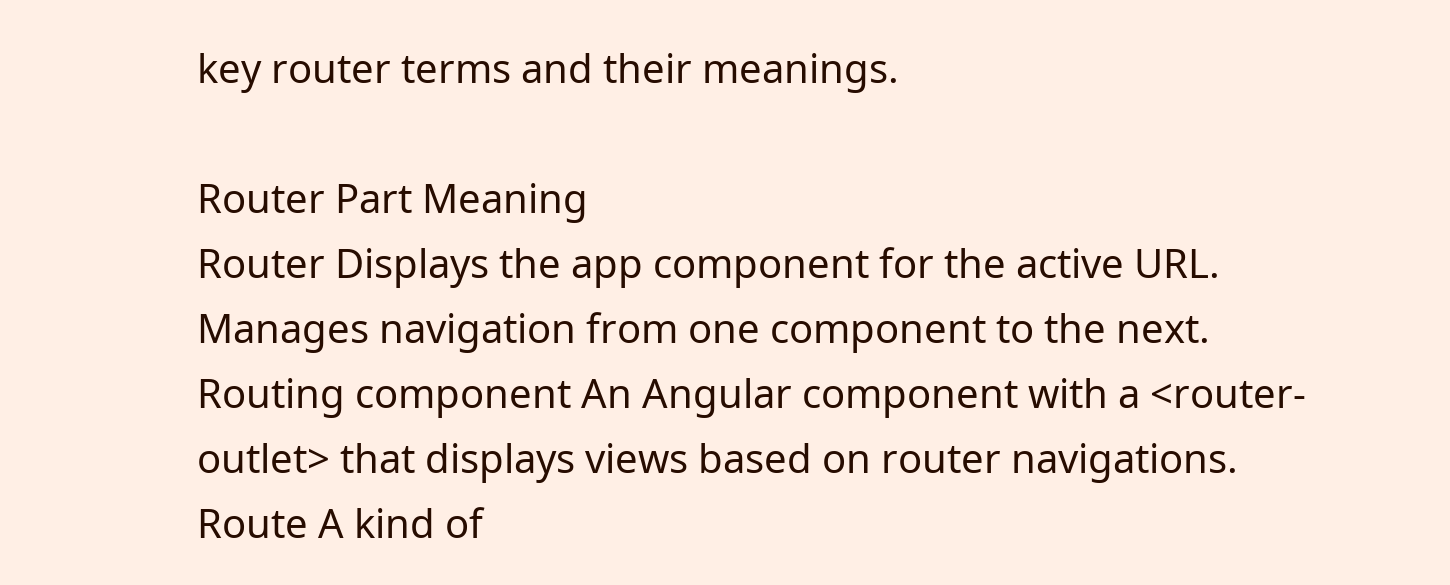key router terms and their meanings.

Router Part Meaning
Router Displays the app component for the active URL. Manages navigation from one component to the next.
Routing component An Angular component with a <router-outlet> that displays views based on router navigations.
Route A kind of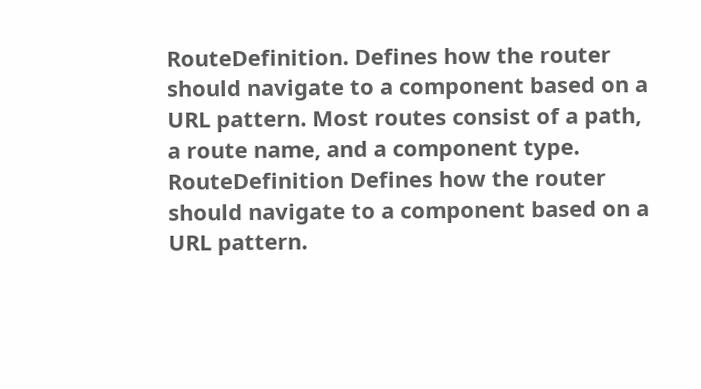RouteDefinition. Defines how the router should navigate to a component based on a URL pattern. Most routes consist of a path, a route name, and a component type.
RouteDefinition Defines how the router should navigate to a component based on a URL pattern.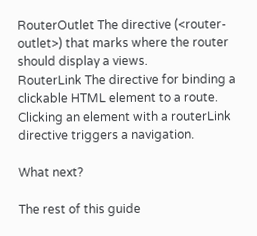RouterOutlet The directive (<router-outlet>) that marks where the router should display a views.
RouterLink The directive for binding a clickable HTML element to a route. Clicking an element with a routerLink directive triggers a navigation.

What next?

The rest of this guide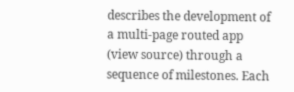describes the development of a multi-page routed app (view source) through a sequence of milestones. Each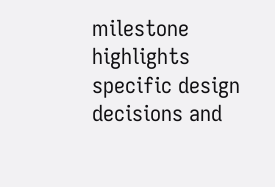milestone highlights specific design decisions and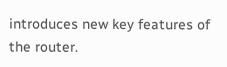introduces new key features of the router.